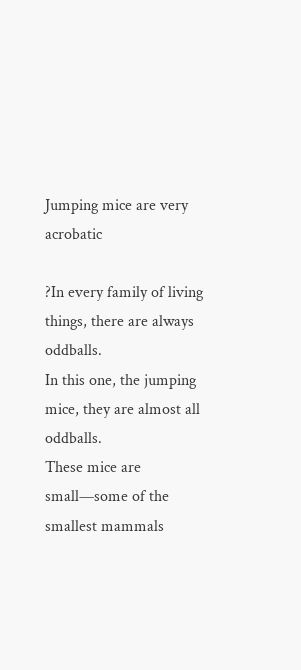Jumping mice are very acrobatic

?In every family of living things, there are always oddballs.
In this one, the jumping mice, they are almost all oddballs.
These mice are small—some of the smallest mammals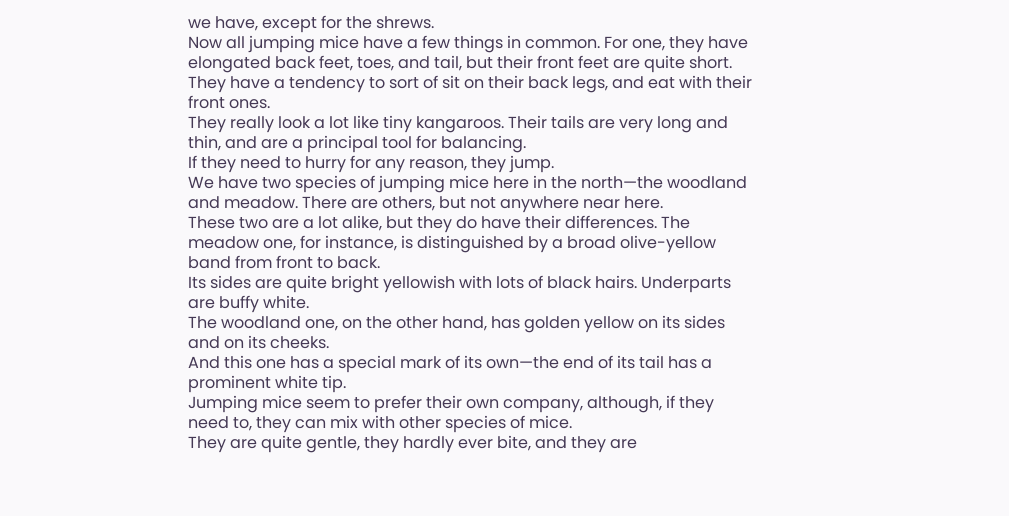we have, except for the shrews.
Now all jumping mice have a few things in common. For one, they have elongated back feet, toes, and tail, but their front feet are quite short.
They have a tendency to sort of sit on their back legs, and eat with their front ones.
They really look a lot like tiny kangaroos. Their tails are very long and thin, and are a principal tool for balancing.
If they need to hurry for any reason, they jump.
We have two species of jumping mice here in the north—the woodland and meadow. There are others, but not anywhere near here.
These two are a lot alike, but they do have their differences. The meadow one, for instance, is distinguished by a broad olive-yellow band from front to back.
Its sides are quite bright yellowish with lots of black hairs. Underparts are buffy white.
The woodland one, on the other hand, has golden yellow on its sides and on its cheeks.
And this one has a special mark of its own—the end of its tail has a prominent white tip.
Jumping mice seem to prefer their own company, although, if they need to, they can mix with other species of mice.
They are quite gentle, they hardly ever bite, and they are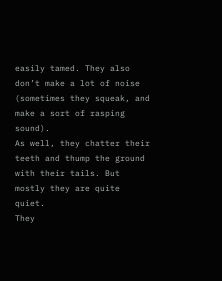easily tamed. They also don’t make a lot of noise (sometimes they squeak, and make a sort of rasping sound).
As well, they chatter their teeth and thump the ground with their tails. But mostly they are quite quiet.
They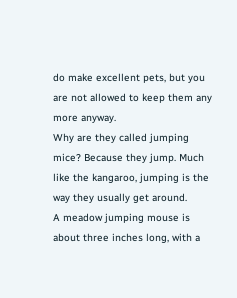do make excellent pets, but you are not allowed to keep them any more anyway.
Why are they called jumping mice? Because they jump. Much like the kangaroo, jumping is the way they usually get around.
A meadow jumping mouse is about three inches long, with a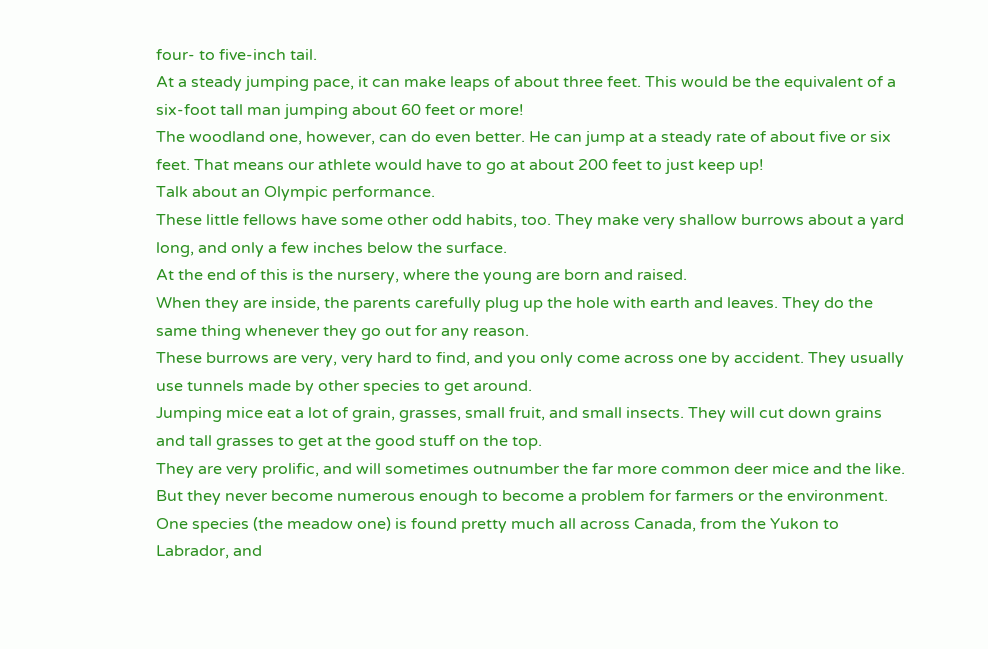four- to five-inch tail.
At a steady jumping pace, it can make leaps of about three feet. This would be the equivalent of a six-foot tall man jumping about 60 feet or more!
The woodland one, however, can do even better. He can jump at a steady rate of about five or six feet. That means our athlete would have to go at about 200 feet to just keep up!
Talk about an Olympic performance.
These little fellows have some other odd habits, too. They make very shallow burrows about a yard long, and only a few inches below the surface.
At the end of this is the nursery, where the young are born and raised.
When they are inside, the parents carefully plug up the hole with earth and leaves. They do the same thing whenever they go out for any reason.
These burrows are very, very hard to find, and you only come across one by accident. They usually use tunnels made by other species to get around.
Jumping mice eat a lot of grain, grasses, small fruit, and small insects. They will cut down grains and tall grasses to get at the good stuff on the top.
They are very prolific, and will sometimes outnumber the far more common deer mice and the like. But they never become numerous enough to become a problem for farmers or the environment.
One species (the meadow one) is found pretty much all across Canada, from the Yukon to Labrador, and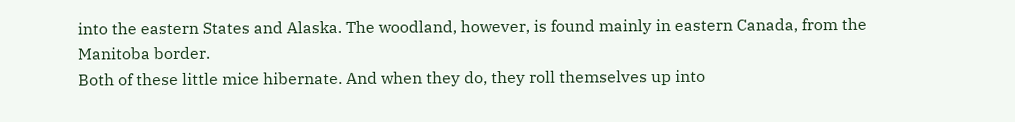into the eastern States and Alaska. The woodland, however, is found mainly in eastern Canada, from the Manitoba border.
Both of these little mice hibernate. And when they do, they roll themselves up into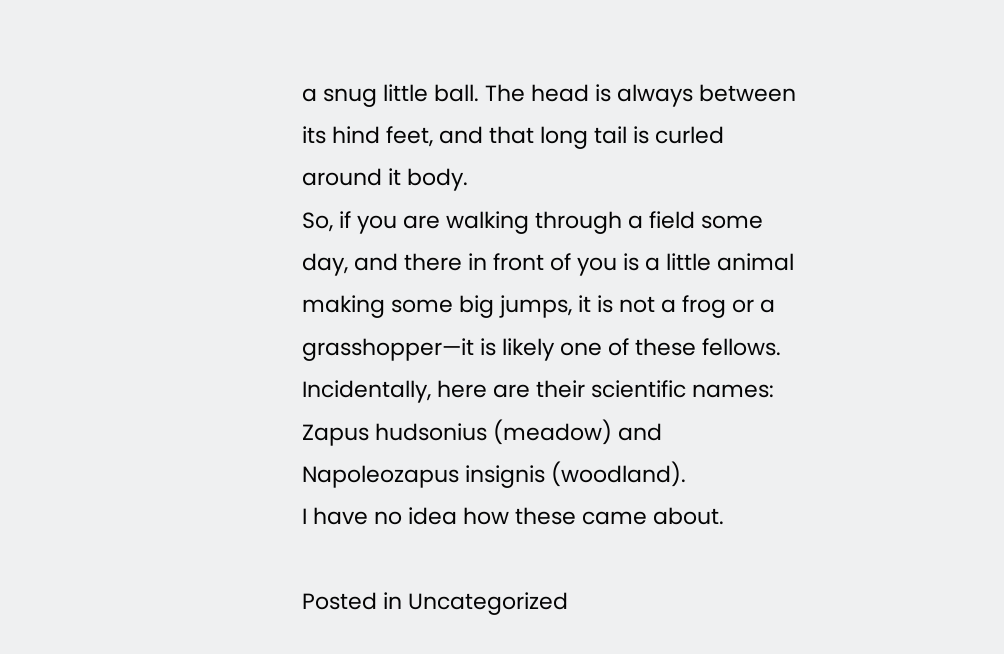a snug little ball. The head is always between its hind feet, and that long tail is curled around it body.
So, if you are walking through a field some day, and there in front of you is a little animal making some big jumps, it is not a frog or a grasshopper—it is likely one of these fellows.
Incidentally, here are their scientific names: Zapus hudsonius (meadow) and Napoleozapus insignis (woodland).
I have no idea how these came about.

Posted in Uncategorized